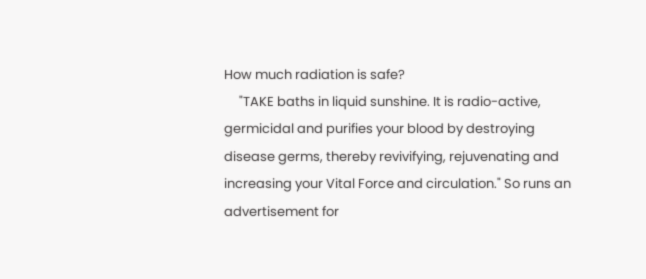How much radiation is safe?
     "TAKE baths in liquid sunshine. It is radio-active, germicidal and purifies your blood by destroying disease germs, thereby revivifying, rejuvenating and increasing your Vital Force and circulation." So runs an advertisement for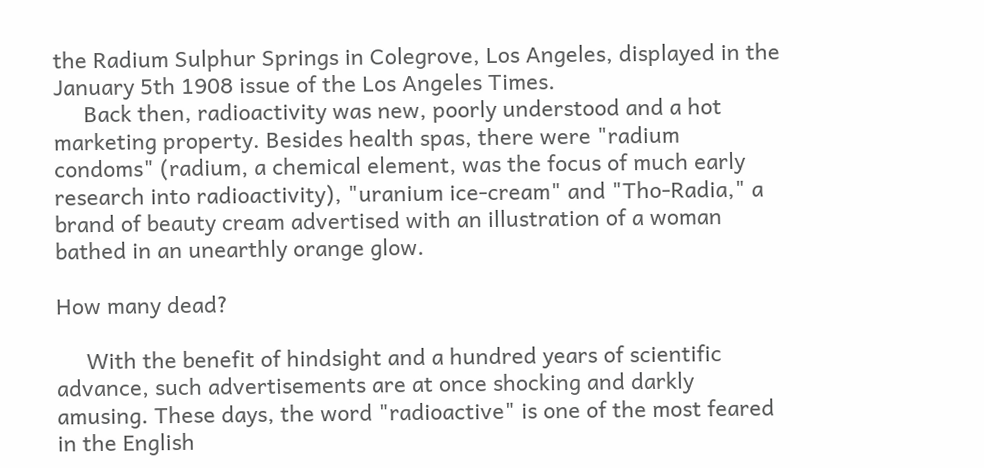the Radium Sulphur Springs in Colegrove, Los Angeles, displayed in the January 5th 1908 issue of the Los Angeles Times.
     Back then, radioactivity was new, poorly understood and a hot marketing property. Besides health spas, there were "radium condoms" (radium, a chemical element, was the focus of much early research into radioactivity), "uranium ice-cream" and "Tho-Radia," a brand of beauty cream advertised with an illustration of a woman bathed in an unearthly orange glow.

How many dead?

     With the benefit of hindsight and a hundred years of scientific advance, such advertisements are at once shocking and darkly amusing. These days, the word "radioactive" is one of the most feared in the English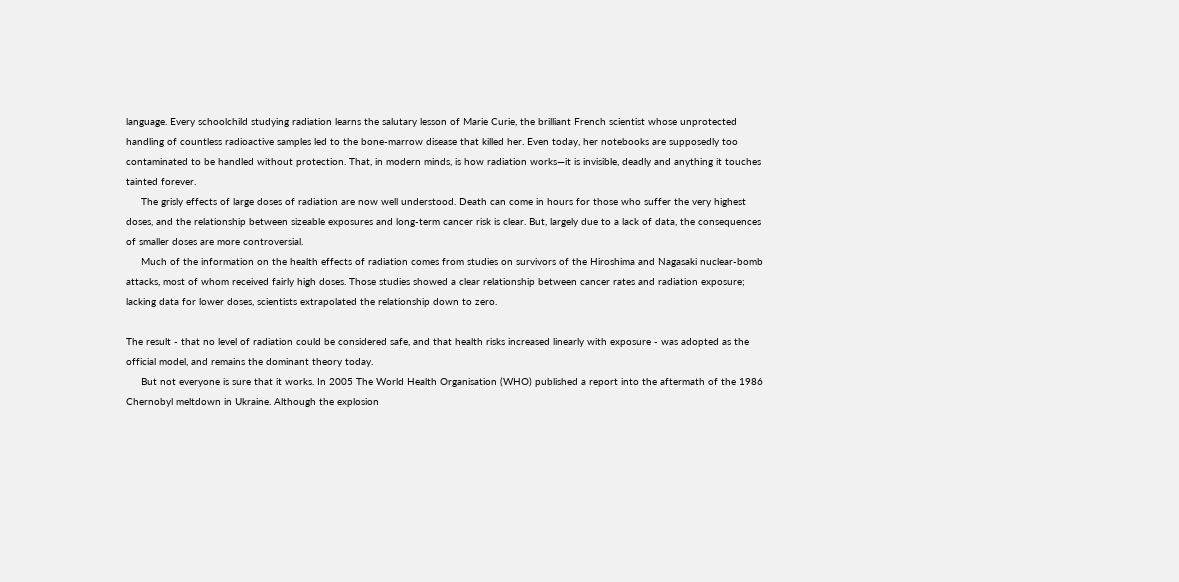language. Every schoolchild studying radiation learns the salutary lesson of Marie Curie, the brilliant French scientist whose unprotected handling of countless radioactive samples led to the bone-marrow disease that killed her. Even today, her notebooks are supposedly too contaminated to be handled without protection. That, in modern minds, is how radiation works—it is invisible, deadly and anything it touches tainted forever.
     The grisly effects of large doses of radiation are now well understood. Death can come in hours for those who suffer the very highest doses, and the relationship between sizeable exposures and long-term cancer risk is clear. But, largely due to a lack of data, the consequences of smaller doses are more controversial.
     Much of the information on the health effects of radiation comes from studies on survivors of the Hiroshima and Nagasaki nuclear-bomb attacks, most of whom received fairly high doses. Those studies showed a clear relationship between cancer rates and radiation exposure; lacking data for lower doses, scientists extrapolated the relationship down to zero.

The result - that no level of radiation could be considered safe, and that health risks increased linearly with exposure - was adopted as the official model, and remains the dominant theory today.
     But not everyone is sure that it works. In 2005 The World Health Organisation (WHO) published a report into the aftermath of the 1986 Chernobyl meltdown in Ukraine. Although the explosion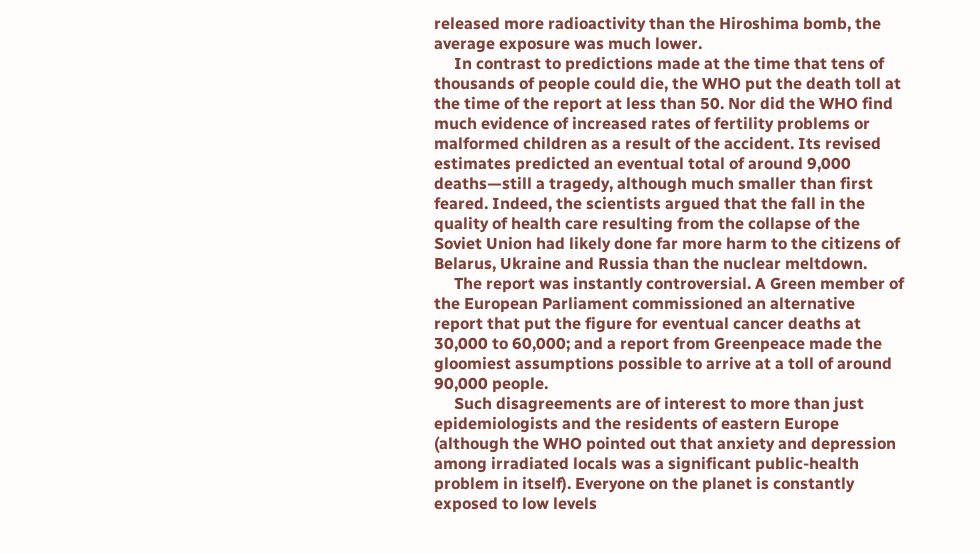released more radioactivity than the Hiroshima bomb, the average exposure was much lower.
     In contrast to predictions made at the time that tens of thousands of people could die, the WHO put the death toll at the time of the report at less than 50. Nor did the WHO find much evidence of increased rates of fertility problems or malformed children as a result of the accident. Its revised estimates predicted an eventual total of around 9,000 deaths—still a tragedy, although much smaller than first feared. Indeed, the scientists argued that the fall in the quality of health care resulting from the collapse of the Soviet Union had likely done far more harm to the citizens of Belarus, Ukraine and Russia than the nuclear meltdown.
     The report was instantly controversial. A Green member of the European Parliament commissioned an alternative report that put the figure for eventual cancer deaths at 30,000 to 60,000; and a report from Greenpeace made the gloomiest assumptions possible to arrive at a toll of around 90,000 people.
     Such disagreements are of interest to more than just epidemiologists and the residents of eastern Europe (although the WHO pointed out that anxiety and depression among irradiated locals was a significant public-health problem in itself). Everyone on the planet is constantly exposed to low levels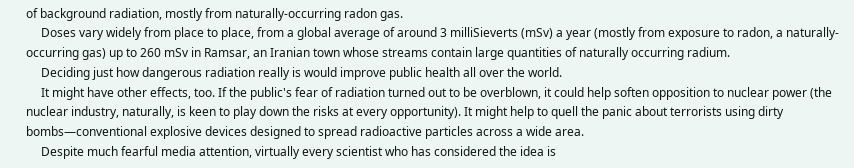of background radiation, mostly from naturally-occurring radon gas.
     Doses vary widely from place to place, from a global average of around 3 milliSieverts (mSv) a year (mostly from exposure to radon, a naturally-occurring gas) up to 260 mSv in Ramsar, an Iranian town whose streams contain large quantities of naturally occurring radium.
     Deciding just how dangerous radiation really is would improve public health all over the world.
     It might have other effects, too. If the public's fear of radiation turned out to be overblown, it could help soften opposition to nuclear power (the nuclear industry, naturally, is keen to play down the risks at every opportunity). It might help to quell the panic about terrorists using dirty bombs—conventional explosive devices designed to spread radioactive particles across a wide area.
     Despite much fearful media attention, virtually every scientist who has considered the idea is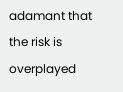adamant that the risk is overplayed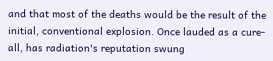and that most of the deaths would be the result of the initial, conventional explosion. Once lauded as a cure-all, has radiation's reputation swung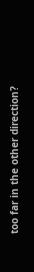too far in the other direction?